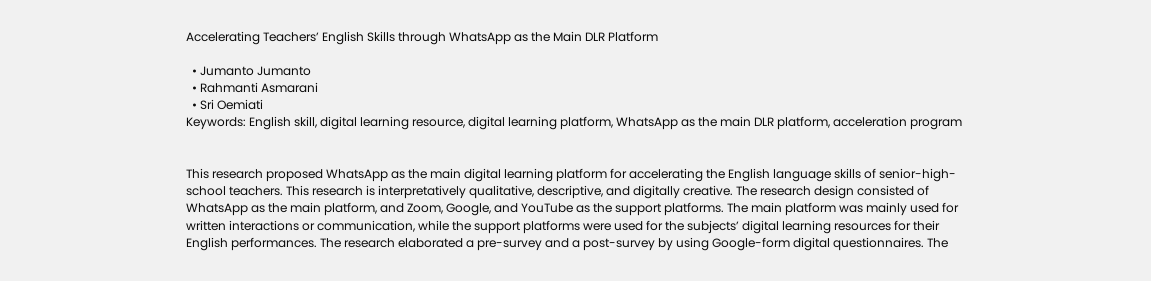Accelerating Teachers’ English Skills through WhatsApp as the Main DLR Platform

  • Jumanto Jumanto
  • Rahmanti Asmarani
  • Sri Oemiati
Keywords: English skill, digital learning resource, digital learning platform, WhatsApp as the main DLR platform, acceleration program


This research proposed WhatsApp as the main digital learning platform for accelerating the English language skills of senior-high-school teachers. This research is interpretatively qualitative, descriptive, and digitally creative. The research design consisted of WhatsApp as the main platform, and Zoom, Google, and YouTube as the support platforms. The main platform was mainly used for written interactions or communication, while the support platforms were used for the subjects’ digital learning resources for their English performances. The research elaborated a pre-survey and a post-survey by using Google-form digital questionnaires. The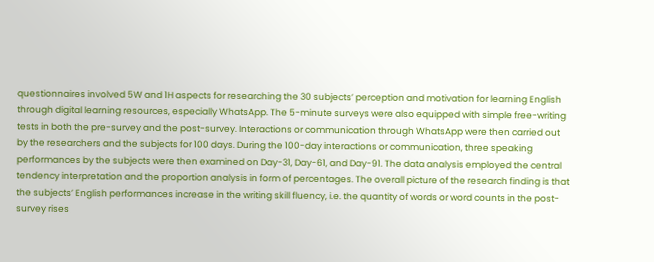questionnaires involved 5W and 1H aspects for researching the 30 subjects’ perception and motivation for learning English through digital learning resources, especially WhatsApp. The 5-minute surveys were also equipped with simple free-writing tests in both the pre-survey and the post-survey. Interactions or communication through WhatsApp were then carried out by the researchers and the subjects for 100 days. During the 100-day interactions or communication, three speaking performances by the subjects were then examined on Day-31, Day-61, and Day-91. The data analysis employed the central tendency interpretation and the proportion analysis in form of percentages. The overall picture of the research finding is that the subjects’ English performances increase in the writing skill fluency, i.e. the quantity of words or word counts in the post-survey rises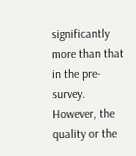significantly more than that in the pre-survey. However, the quality or the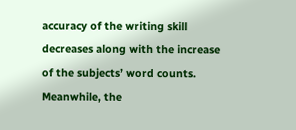accuracy of the writing skill decreases along with the increase of the subjects’ word counts. Meanwhile, the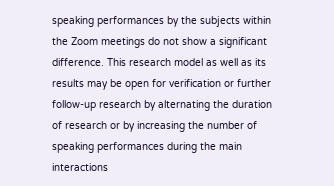speaking performances by the subjects within the Zoom meetings do not show a significant difference. This research model as well as its results may be open for verification or further follow-up research by alternating the duration of research or by increasing the number of speaking performances during the main interactions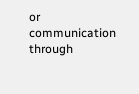or communication through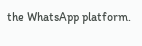the WhatsApp platform.